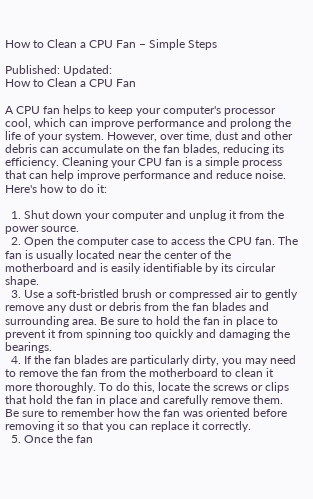How to Clean a CPU Fan – Simple Steps

Published: Updated:
How to Clean a CPU Fan

A CPU fan helps to keep your computer's processor cool, which can improve performance and prolong the life of your system. However, over time, dust and other debris can accumulate on the fan blades, reducing its efficiency. Cleaning your CPU fan is a simple process that can help improve performance and reduce noise. Here's how to do it:

  1. Shut down your computer and unplug it from the power source.
  2. Open the computer case to access the CPU fan. The fan is usually located near the center of the motherboard and is easily identifiable by its circular shape.
  3. Use a soft-bristled brush or compressed air to gently remove any dust or debris from the fan blades and surrounding area. Be sure to hold the fan in place to prevent it from spinning too quickly and damaging the bearings.
  4. If the fan blades are particularly dirty, you may need to remove the fan from the motherboard to clean it more thoroughly. To do this, locate the screws or clips that hold the fan in place and carefully remove them. Be sure to remember how the fan was oriented before removing it so that you can replace it correctly.
  5. Once the fan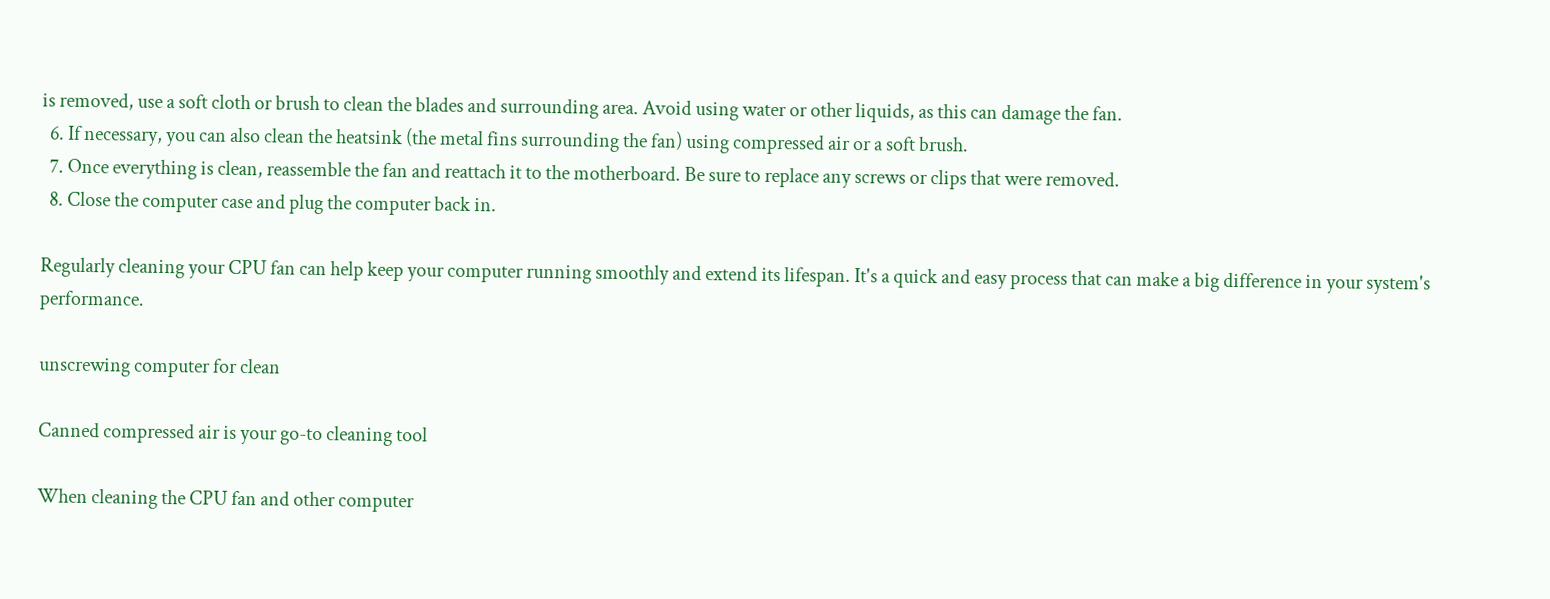is removed, use a soft cloth or brush to clean the blades and surrounding area. Avoid using water or other liquids, as this can damage the fan.
  6. If necessary, you can also clean the heatsink (the metal fins surrounding the fan) using compressed air or a soft brush.
  7. Once everything is clean, reassemble the fan and reattach it to the motherboard. Be sure to replace any screws or clips that were removed.
  8. Close the computer case and plug the computer back in.

Regularly cleaning your CPU fan can help keep your computer running smoothly and extend its lifespan. It's a quick and easy process that can make a big difference in your system's performance.

unscrewing computer for clean

Canned compressed air is your go-to cleaning tool

When cleaning the CPU fan and other computer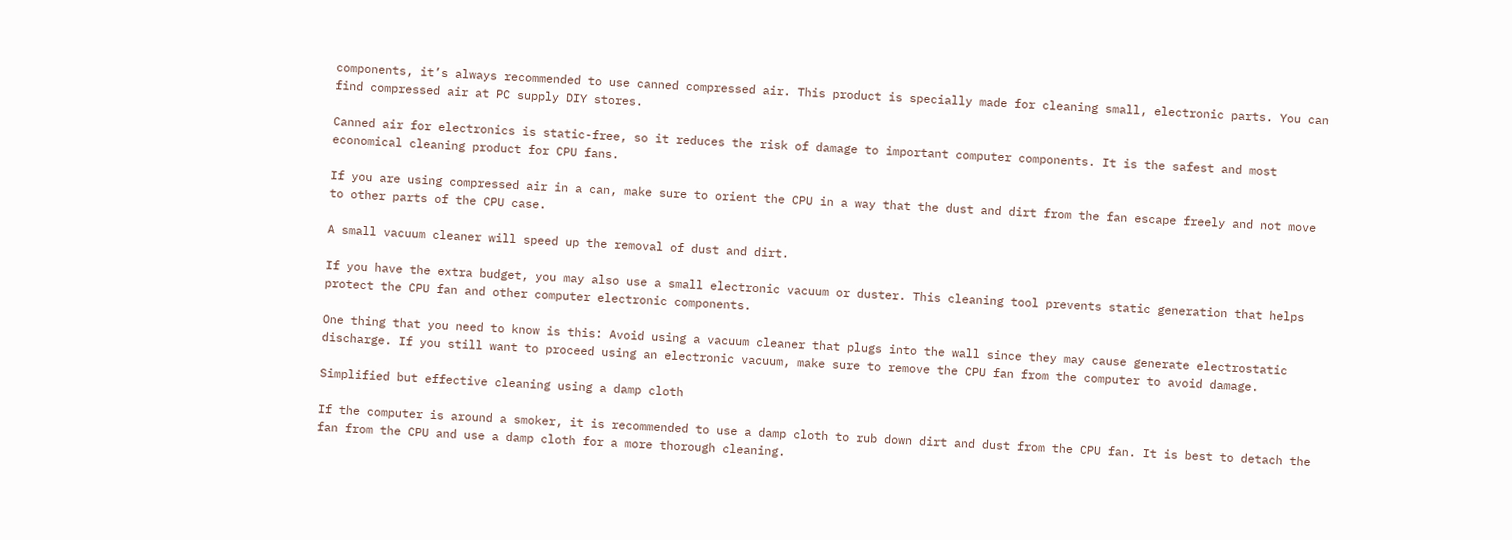components, it’s always recommended to use canned compressed air. This product is specially made for cleaning small, electronic parts. You can find compressed air at PC supply DIY stores.

Canned air for electronics is static-free, so it reduces the risk of damage to important computer components. It is the safest and most economical cleaning product for CPU fans.

If you are using compressed air in a can, make sure to orient the CPU in a way that the dust and dirt from the fan escape freely and not move to other parts of the CPU case.

A small vacuum cleaner will speed up the removal of dust and dirt.

If you have the extra budget, you may also use a small electronic vacuum or duster. This cleaning tool prevents static generation that helps protect the CPU fan and other computer electronic components.

One thing that you need to know is this: Avoid using a vacuum cleaner that plugs into the wall since they may cause generate electrostatic discharge. If you still want to proceed using an electronic vacuum, make sure to remove the CPU fan from the computer to avoid damage.

Simplified but effective cleaning using a damp cloth

If the computer is around a smoker, it is recommended to use a damp cloth to rub down dirt and dust from the CPU fan. It is best to detach the fan from the CPU and use a damp cloth for a more thorough cleaning.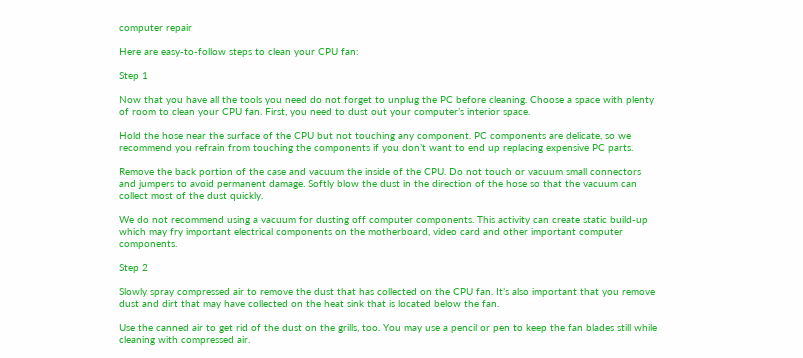computer repair

Here are easy-to-follow steps to clean your CPU fan:

Step 1

Now that you have all the tools you need do not forget to unplug the PC before cleaning. Choose a space with plenty of room to clean your CPU fan. First, you need to dust out your computer’s interior space.

Hold the hose near the surface of the CPU but not touching any component. PC components are delicate, so we recommend you refrain from touching the components if you don’t want to end up replacing expensive PC parts.

Remove the back portion of the case and vacuum the inside of the CPU. Do not touch or vacuum small connectors and jumpers to avoid permanent damage. Softly blow the dust in the direction of the hose so that the vacuum can collect most of the dust quickly.

We do not recommend using a vacuum for dusting off computer components. This activity can create static build-up which may fry important electrical components on the motherboard, video card and other important computer components.

Step 2

Slowly spray compressed air to remove the dust that has collected on the CPU fan. It’s also important that you remove dust and dirt that may have collected on the heat sink that is located below the fan.

Use the canned air to get rid of the dust on the grills, too. You may use a pencil or pen to keep the fan blades still while cleaning with compressed air.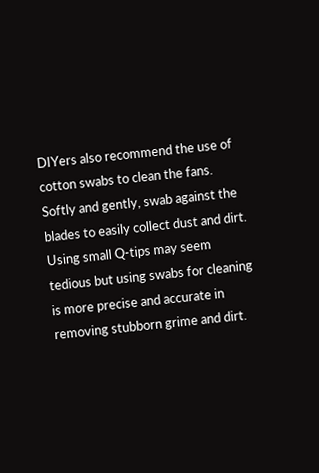DIYers also recommend the use of cotton swabs to clean the fans. Softly and gently, swab against the blades to easily collect dust and dirt. Using small Q-tips may seem tedious but using swabs for cleaning is more precise and accurate in removing stubborn grime and dirt.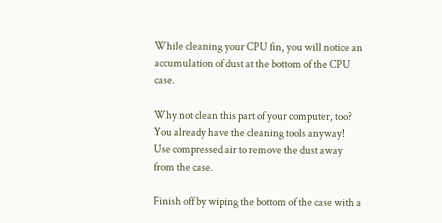While cleaning your CPU fin, you will notice an accumulation of dust at the bottom of the CPU case.

Why not clean this part of your computer, too? You already have the cleaning tools anyway! Use compressed air to remove the dust away from the case.

Finish off by wiping the bottom of the case with a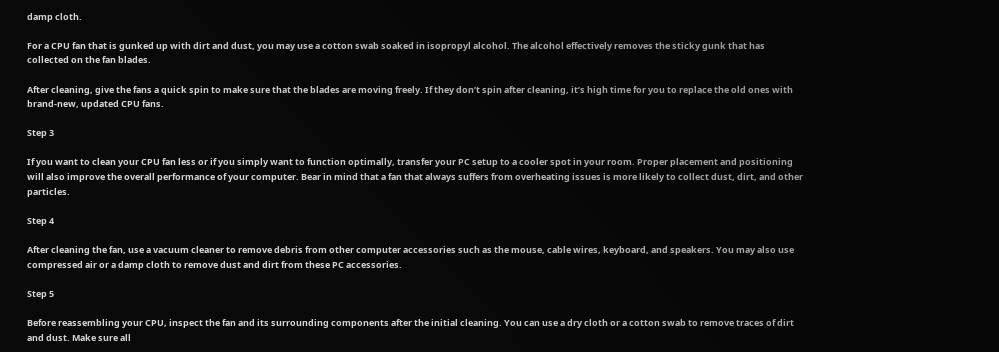damp cloth.

For a CPU fan that is gunked up with dirt and dust, you may use a cotton swab soaked in isopropyl alcohol. The alcohol effectively removes the sticky gunk that has collected on the fan blades.

After cleaning, give the fans a quick spin to make sure that the blades are moving freely. If they don’t spin after cleaning, it’s high time for you to replace the old ones with brand-new, updated CPU fans.

Step 3

If you want to clean your CPU fan less or if you simply want to function optimally, transfer your PC setup to a cooler spot in your room. Proper placement and positioning will also improve the overall performance of your computer. Bear in mind that a fan that always suffers from overheating issues is more likely to collect dust, dirt, and other particles.

Step 4

After cleaning the fan, use a vacuum cleaner to remove debris from other computer accessories such as the mouse, cable wires, keyboard, and speakers. You may also use compressed air or a damp cloth to remove dust and dirt from these PC accessories.

Step 5

Before reassembling your CPU, inspect the fan and its surrounding components after the initial cleaning. You can use a dry cloth or a cotton swab to remove traces of dirt and dust. Make sure all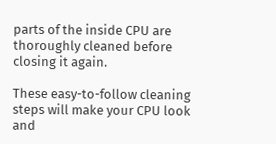parts of the inside CPU are thoroughly cleaned before closing it again.

These easy-to-follow cleaning steps will make your CPU look and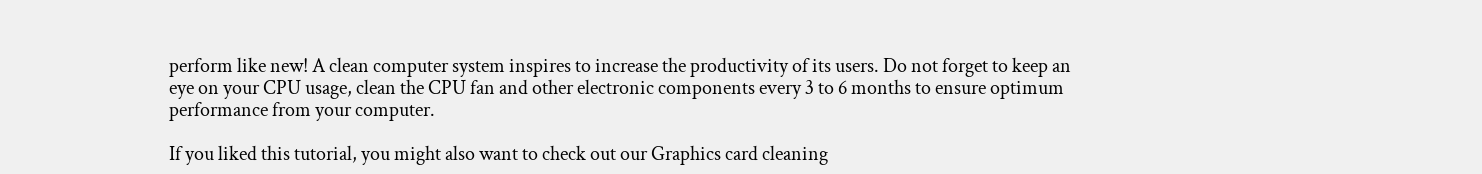perform like new! A clean computer system inspires to increase the productivity of its users. Do not forget to keep an eye on your CPU usage, clean the CPU fan and other electronic components every 3 to 6 months to ensure optimum performance from your computer.

If you liked this tutorial, you might also want to check out our Graphics card cleaning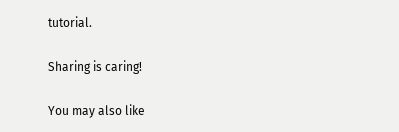tutorial.

Sharing is caring!

You may also like